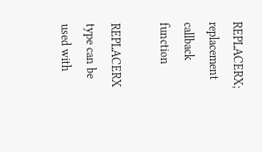REPLACERX; replacement callback function

REPLACERX type can be used with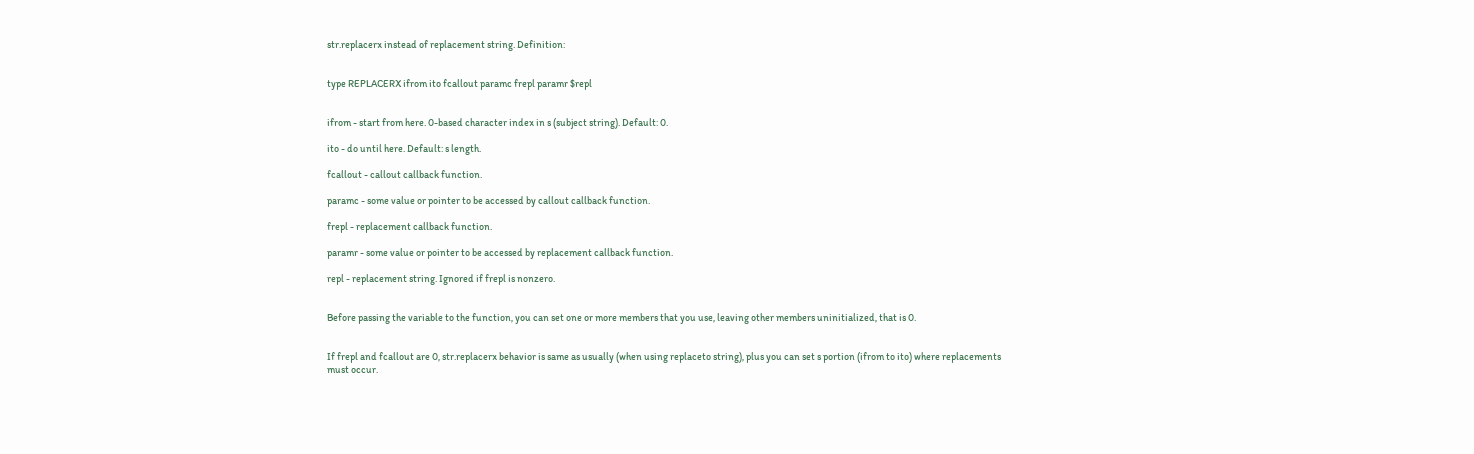str.replacerx instead of replacement string. Definition:


type REPLACERX ifrom ito fcallout paramc frepl paramr $repl


ifrom - start from here. 0-based character index in s (subject string). Default: 0.

ito - do until here. Default: s length.

fcallout - callout callback function.

paramc - some value or pointer to be accessed by callout callback function.

frepl - replacement callback function.

paramr - some value or pointer to be accessed by replacement callback function.

repl - replacement string. Ignored if frepl is nonzero.


Before passing the variable to the function, you can set one or more members that you use, leaving other members uninitialized, that is 0.


If frepl and fcallout are 0, str.replacerx behavior is same as usually (when using replaceto string), plus you can set s portion (ifrom to ito) where replacements must occur.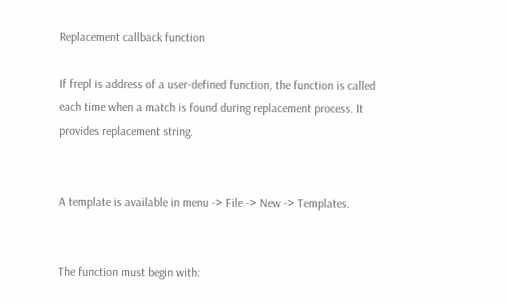Replacement callback function

If frepl is address of a user-defined function, the function is called each time when a match is found during replacement process. It provides replacement string.


A template is available in menu -> File -> New -> Templates.


The function must begin with: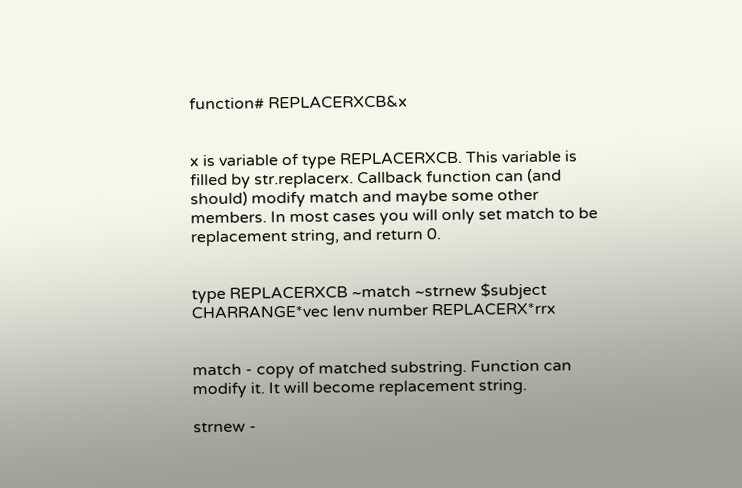function# REPLACERXCB&x


x is variable of type REPLACERXCB. This variable is filled by str.replacerx. Callback function can (and should) modify match and maybe some other members. In most cases you will only set match to be replacement string, and return 0.


type REPLACERXCB ~match ~strnew $subject CHARRANGE*vec lenv number REPLACERX*rrx


match - copy of matched substring. Function can modify it. It will become replacement string.

strnew -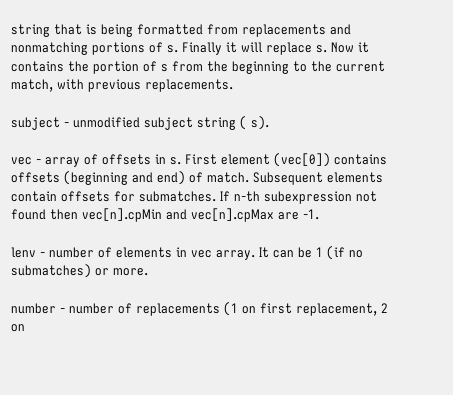string that is being formatted from replacements and nonmatching portions of s. Finally it will replace s. Now it contains the portion of s from the beginning to the current match, with previous replacements.

subject - unmodified subject string ( s).

vec - array of offsets in s. First element (vec[0]) contains offsets (beginning and end) of match. Subsequent elements contain offsets for submatches. If n-th subexpression not found then vec[n].cpMin and vec[n].cpMax are -1.

lenv - number of elements in vec array. It can be 1 (if no submatches) or more.

number - number of replacements (1 on first replacement, 2 on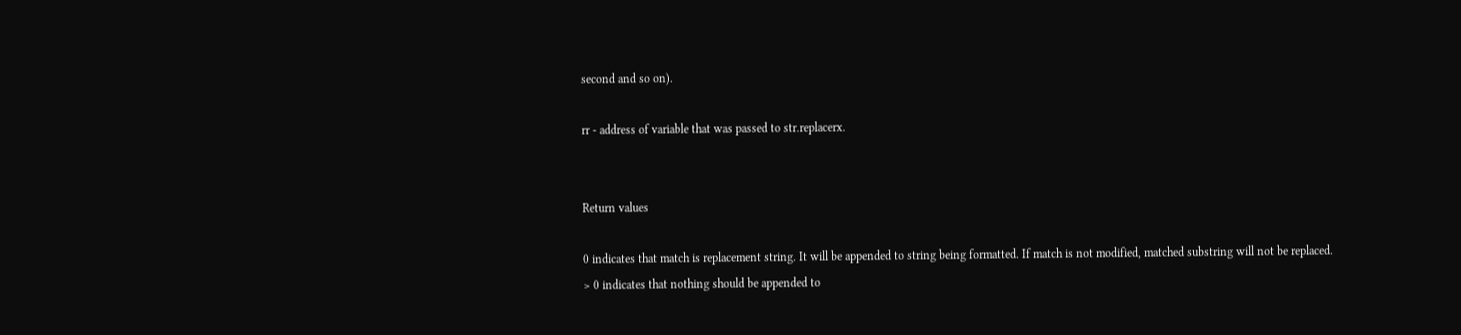second and so on).

rr - address of variable that was passed to str.replacerx.


Return values

0 indicates that match is replacement string. It will be appended to string being formatted. If match is not modified, matched substring will not be replaced.
> 0 indicates that nothing should be appended to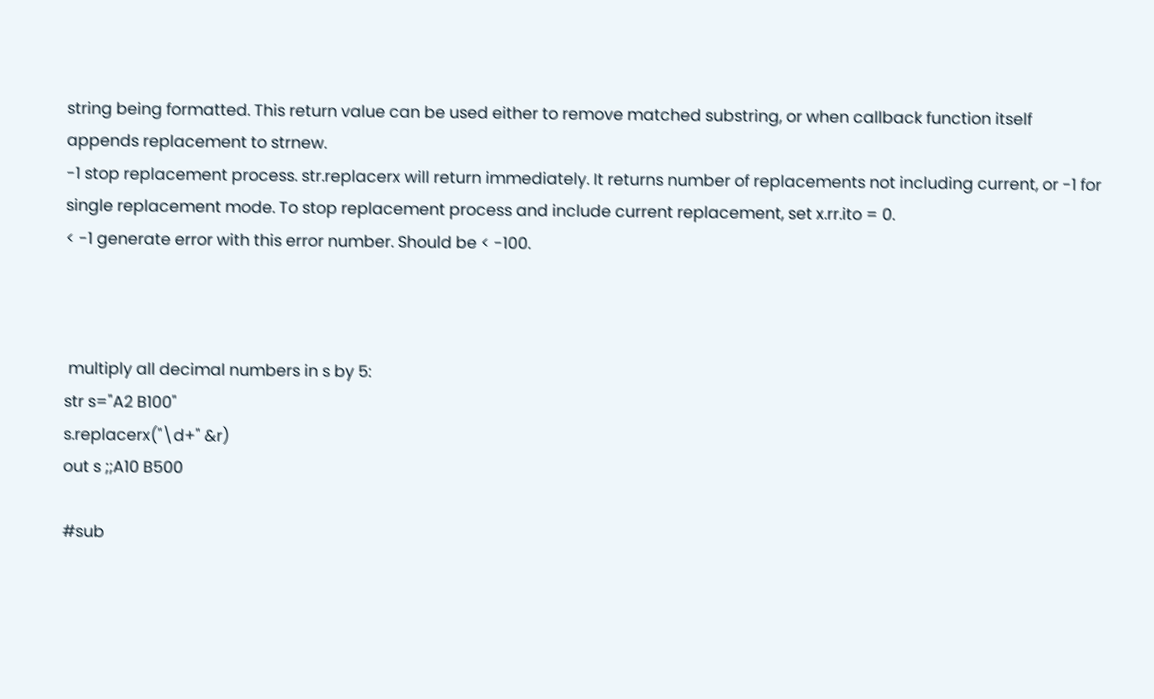string being formatted. This return value can be used either to remove matched substring, or when callback function itself appends replacement to strnew.
-1 stop replacement process. str.replacerx will return immediately. It returns number of replacements not including current, or -1 for single replacement mode. To stop replacement process and include current replacement, set x.rr.ito = 0.
< -1 generate error with this error number. Should be < -100.



 multiply all decimal numbers in s by 5:
str s="A2 B100"
s.replacerx("\d+" &r)
out s ;;A10 B500

#sub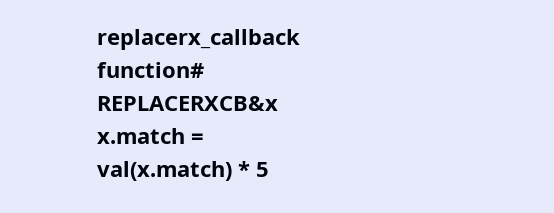replacerx_callback
function# REPLACERXCB&x
x.match = val(x.match) * 5